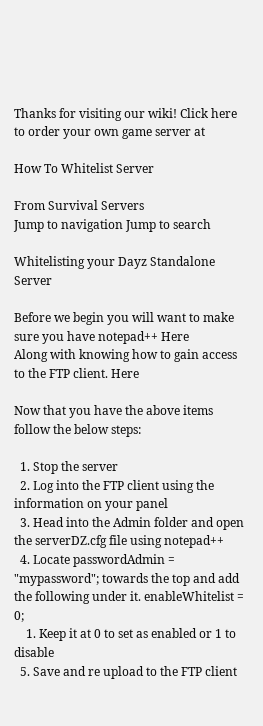Thanks for visiting our wiki! Click here to order your own game server at

How To Whitelist Server

From Survival Servers
Jump to navigation Jump to search

Whitelisting your Dayz Standalone Server

Before we begin you will want to make sure you have notepad++ Here
Along with knowing how to gain access to the FTP client. Here

Now that you have the above items follow the below steps:

  1. Stop the server
  2. Log into the FTP client using the information on your panel
  3. Head into the Admin folder and open the serverDZ.cfg file using notepad++
  4. Locate passwordAdmin = "mypassword"; towards the top and add the following under it. enableWhitelist = 0;
    1. Keep it at 0 to set as enabled or 1 to disable
  5. Save and re upload to the FTP client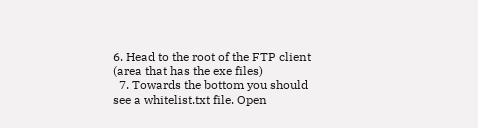6. Head to the root of the FTP client (area that has the exe files)
  7. Towards the bottom you should see a whitelist.txt file. Open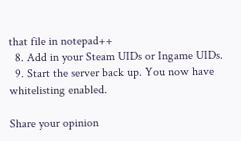that file in notepad++
  8. Add in your Steam UIDs or Ingame UIDs.
  9. Start the server back up. You now have whitelisting enabled.

Share your opinion